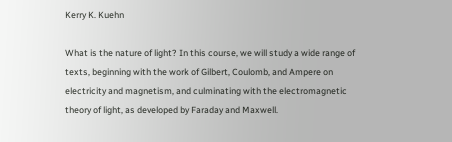Kerry K. Kuehn

What is the nature of light? In this course, we will study a wide range of texts, beginning with the work of Gilbert, Coulomb, and Ampere on electricity and magnetism, and culminating with the electromagnetic theory of light, as developed by Faraday and Maxwell.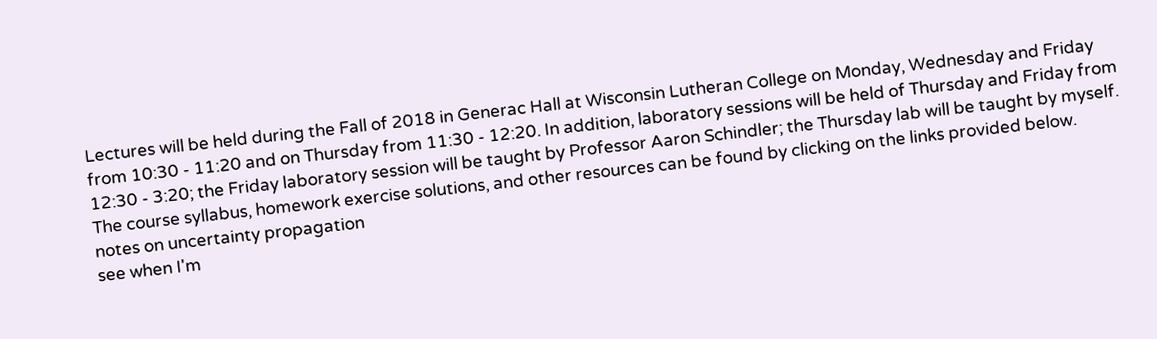Lectures will be held during the Fall of 2018 in Generac Hall at Wisconsin Lutheran College on Monday, Wednesday and Friday from 10:30 - 11:20 and on Thursday from 11:30 - 12:20. In addition, laboratory sessions will be held of Thursday and Friday from 12:30 - 3:20; the Friday laboratory session will be taught by Professor Aaron Schindler; the Thursday lab will be taught by myself. The course syllabus, homework exercise solutions, and other resources can be found by clicking on the links provided below.
notes on uncertainty propagation
see when I'm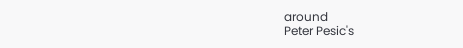around
Peter Pesic's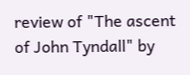review of "The ascent of John Tyndall" by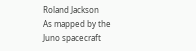Roland Jackson
As mapped by the Juno spacecraft